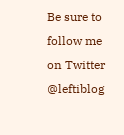Be sure to follow me on Twitter @leftiblog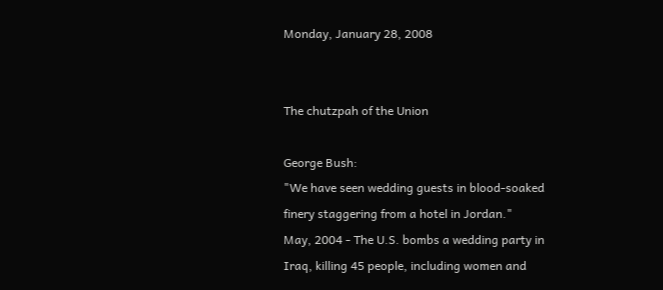Monday, January 28, 2008


The chutzpah of the Union

George Bush:
"We have seen wedding guests in blood-soaked finery staggering from a hotel in Jordan."
May, 2004 - The U.S. bombs a wedding party in Iraq, killing 45 people, including women and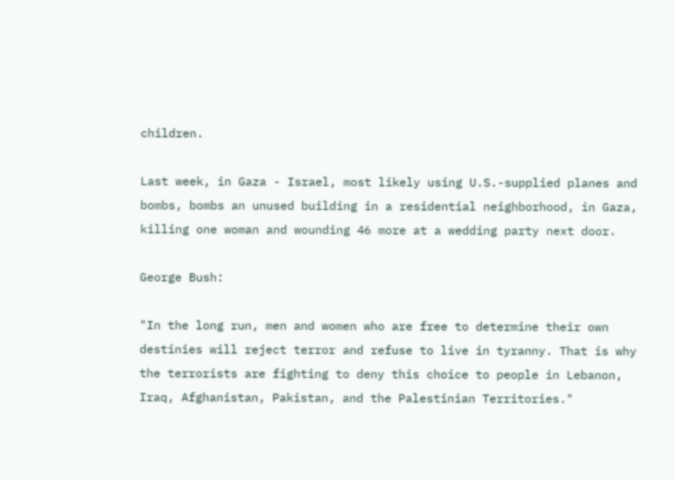children.

Last week, in Gaza - Israel, most likely using U.S.-supplied planes and bombs, bombs an unused building in a residential neighborhood, in Gaza, killing one woman and wounding 46 more at a wedding party next door.

George Bush:

"In the long run, men and women who are free to determine their own destinies will reject terror and refuse to live in tyranny. That is why the terrorists are fighting to deny this choice to people in Lebanon, Iraq, Afghanistan, Pakistan, and the Palestinian Territories."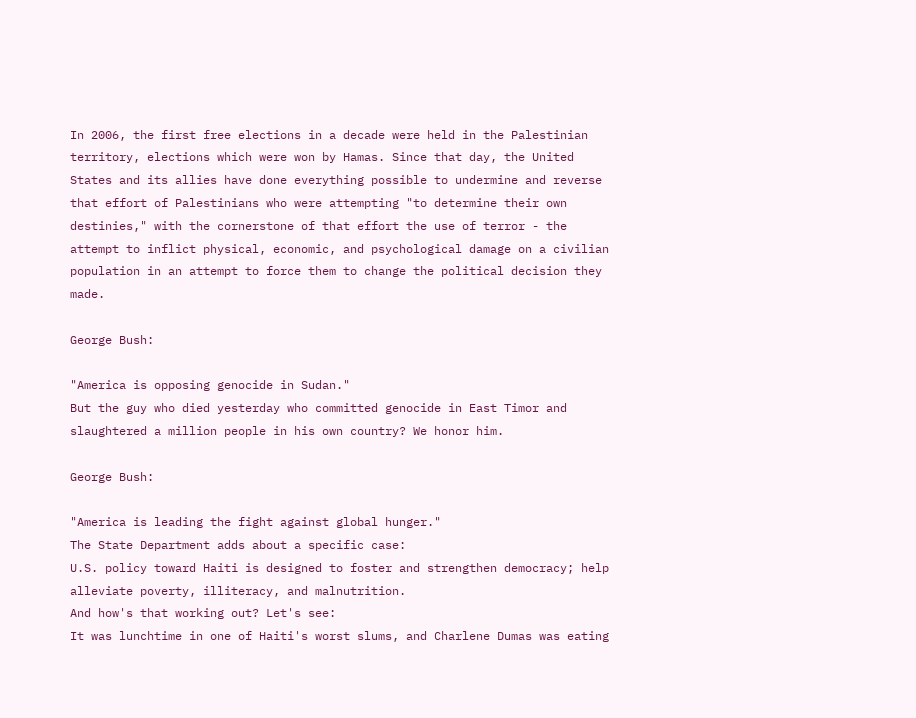In 2006, the first free elections in a decade were held in the Palestinian territory, elections which were won by Hamas. Since that day, the United States and its allies have done everything possible to undermine and reverse that effort of Palestinians who were attempting "to determine their own destinies," with the cornerstone of that effort the use of terror - the attempt to inflict physical, economic, and psychological damage on a civilian population in an attempt to force them to change the political decision they made.

George Bush:

"America is opposing genocide in Sudan."
But the guy who died yesterday who committed genocide in East Timor and slaughtered a million people in his own country? We honor him.

George Bush:

"America is leading the fight against global hunger."
The State Department adds about a specific case:
U.S. policy toward Haiti is designed to foster and strengthen democracy; help alleviate poverty, illiteracy, and malnutrition.
And how's that working out? Let's see:
It was lunchtime in one of Haiti's worst slums, and Charlene Dumas was eating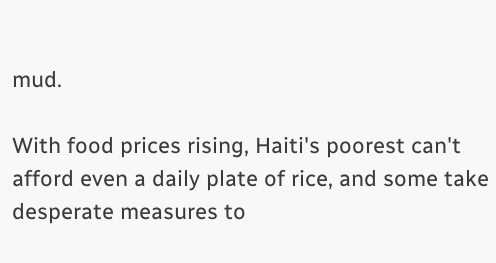mud.

With food prices rising, Haiti's poorest can't afford even a daily plate of rice, and some take desperate measures to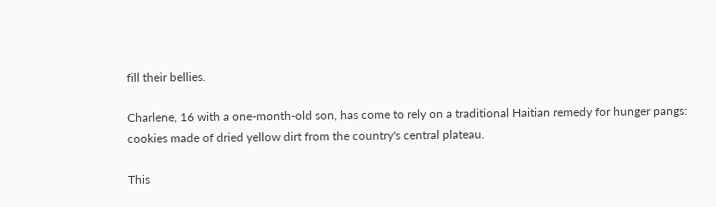fill their bellies.

Charlene, 16 with a one-month-old son, has come to rely on a traditional Haitian remedy for hunger pangs: cookies made of dried yellow dirt from the country's central plateau.

This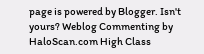page is powered by Blogger. Isn't yours? Weblog Commenting by HaloScan.com High Class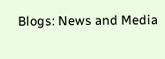Blogs: News and Media